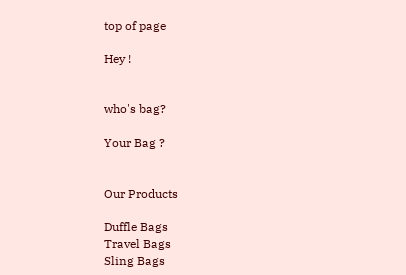top of page

Hey !


who's bag?

Your Bag ?


Our Products

Duffle Bags
Travel Bags
Sling Bags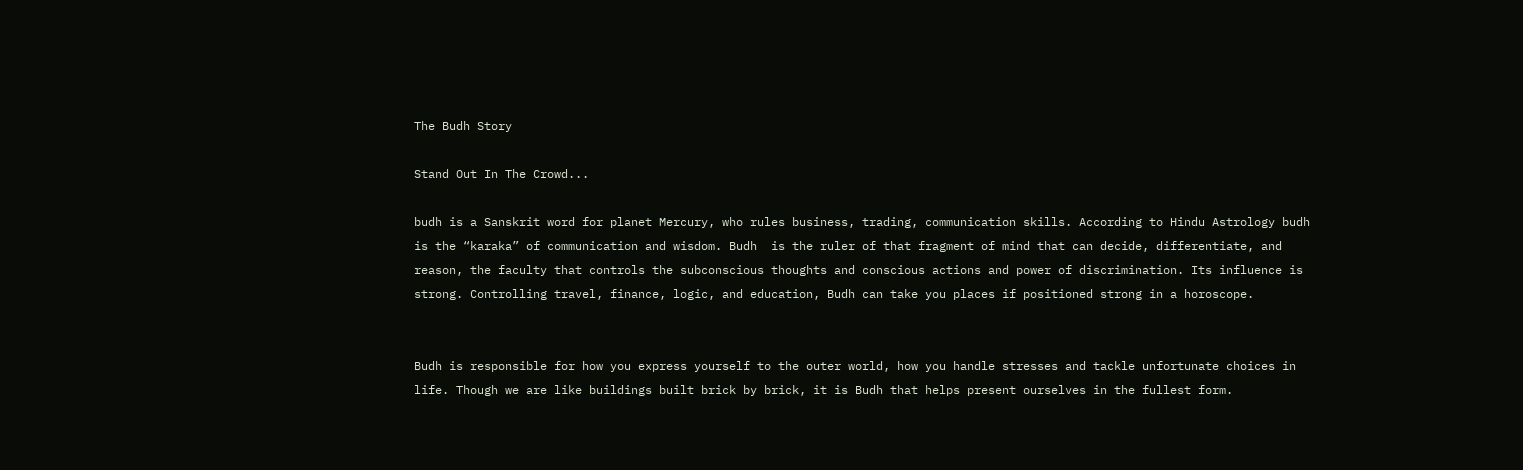The Budh Story

Stand Out In The Crowd...

budh is a Sanskrit word for planet Mercury, who rules business, trading, communication skills. According to Hindu Astrology budh is the “karaka” of communication and wisdom. Budh  is the ruler of that fragment of mind that can decide, differentiate, and reason, the faculty that controls the subconscious thoughts and conscious actions and power of discrimination. Its influence is strong. Controlling travel, finance, logic, and education, Budh can take you places if positioned strong in a horoscope.


Budh is responsible for how you express yourself to the outer world, how you handle stresses and tackle unfortunate choices in life. Though we are like buildings built brick by brick, it is Budh that helps present ourselves in the fullest form.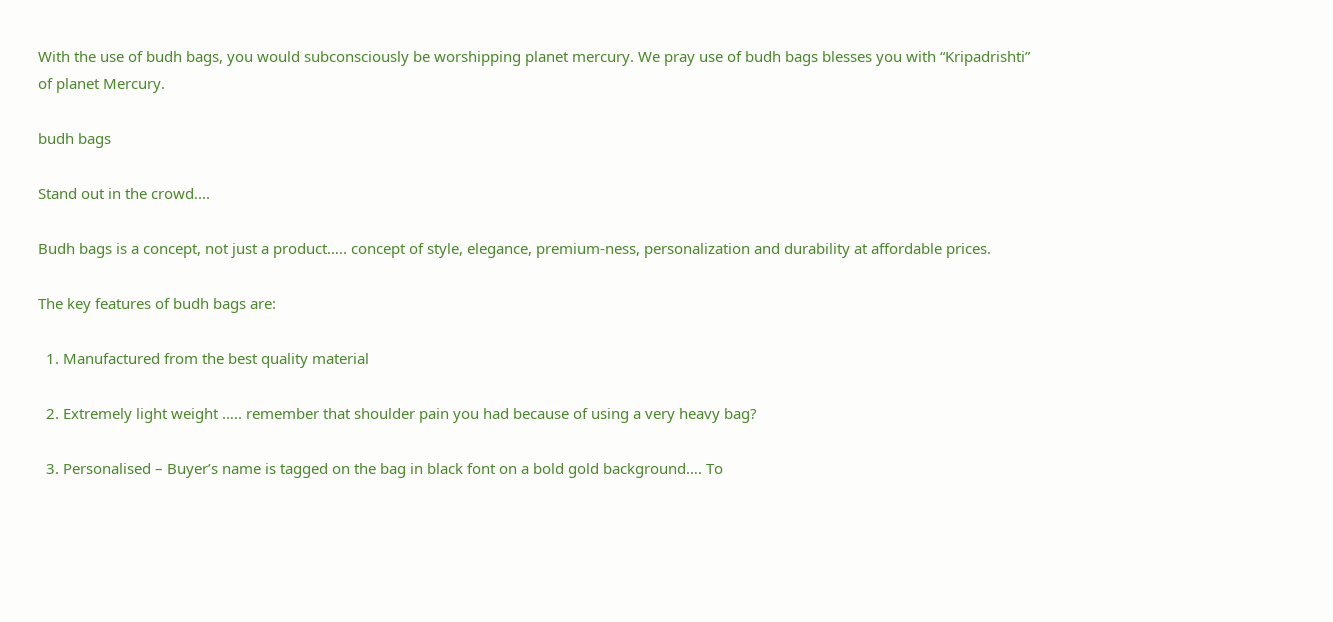With the use of budh bags, you would subconsciously be worshipping planet mercury. We pray use of budh bags blesses you with “Kripadrishti” of planet Mercury.

budh bags

Stand out in the crowd....

Budh bags is a concept, not just a product….. concept of style, elegance, premium-ness, personalization and durability at affordable prices.

The key features of budh bags are:

  1. Manufactured from the best quality material

  2. Extremely light weight ….. remember that shoulder pain you had because of using a very heavy bag?

  3. Personalised – Buyer’s name is tagged on the bag in black font on a bold gold background…. To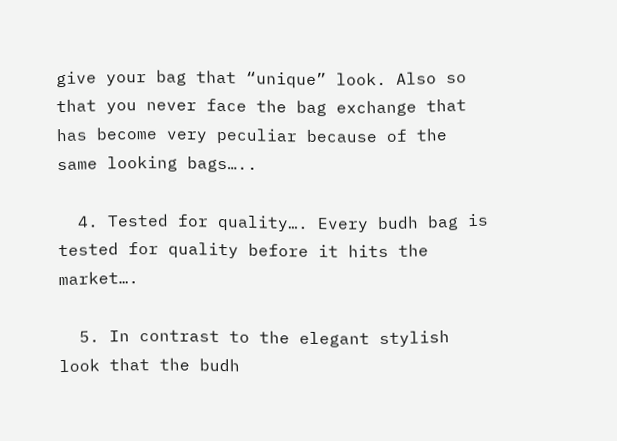give your bag that “unique” look. Also so that you never face the bag exchange that has become very peculiar because of the same looking bags…..

  4. Tested for quality…. Every budh bag is tested for quality before it hits the market….

  5. In contrast to the elegant stylish look that the budh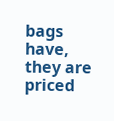bags have, they are priced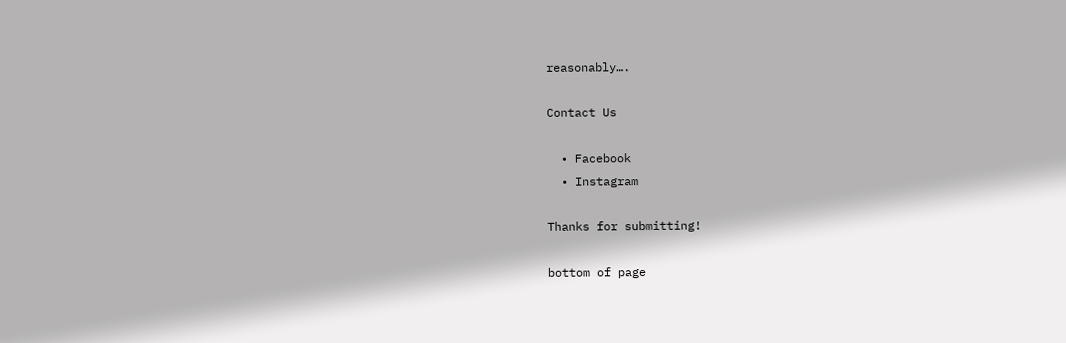reasonably….

Contact Us

  • Facebook
  • Instagram

Thanks for submitting!

bottom of page